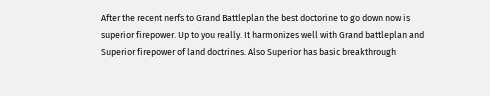After the recent nerfs to Grand Battleplan the best doctorine to go down now is superior firepower. Up to you really. It harmonizes well with Grand battleplan and Superior firepower of land doctrines. Also Superior has basic breakthrough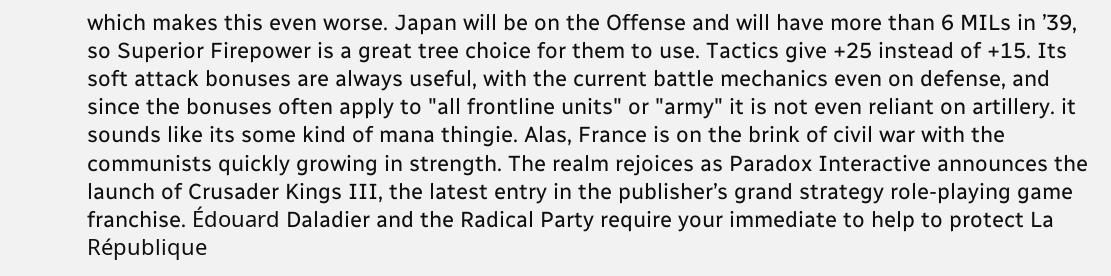which makes this even worse. Japan will be on the Offense and will have more than 6 MILs in ’39, so Superior Firepower is a great tree choice for them to use. Tactics give +25 instead of +15. Its soft attack bonuses are always useful, with the current battle mechanics even on defense, and since the bonuses often apply to "all frontline units" or "army" it is not even reliant on artillery. it sounds like its some kind of mana thingie. Alas, France is on the brink of civil war with the communists quickly growing in strength. The realm rejoices as Paradox Interactive announces the launch of Crusader Kings III, the latest entry in the publisher’s grand strategy role-playing game franchise. Édouard Daladier and the Radical Party require your immediate to help to protect La République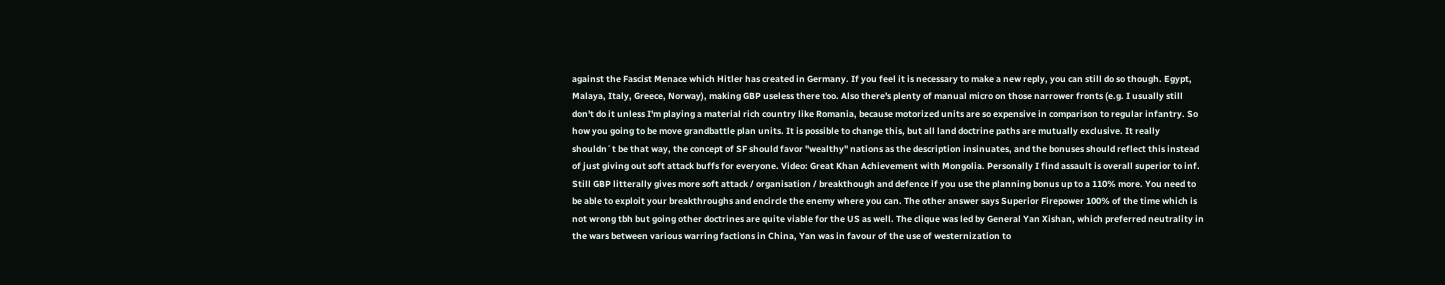against the Fascist Menace which Hitler has created in Germany. If you feel it is necessary to make a new reply, you can still do so though. Egypt, Malaya, Italy, Greece, Norway), making GBP useless there too. Also there's plenty of manual micro on those narrower fronts (e.g. I usually still don't do it unless I'm playing a material rich country like Romania, because motorized units are so expensive in comparison to regular infantry. So how you going to be move grandbattle plan units. It is possible to change this, but all land doctrine paths are mutually exclusive. It really shouldn´t be that way, the concept of SF should favor "wealthy" nations as the description insinuates, and the bonuses should reflect this instead of just giving out soft attack buffs for everyone. Video: Great Khan Achievement with Mongolia. Personally I find assault is overall superior to inf. Still GBP litterally gives more soft attack / organisation / breakthough and defence if you use the planning bonus up to a 110% more. You need to be able to exploit your breakthroughs and encircle the enemy where you can. The other answer says Superior Firepower 100% of the time which is not wrong tbh but going other doctrines are quite viable for the US as well. The clique was led by General Yan Xishan, which preferred neutrality in the wars between various warring factions in China, Yan was in favour of the use of westernization to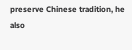preserve Chinese tradition, he also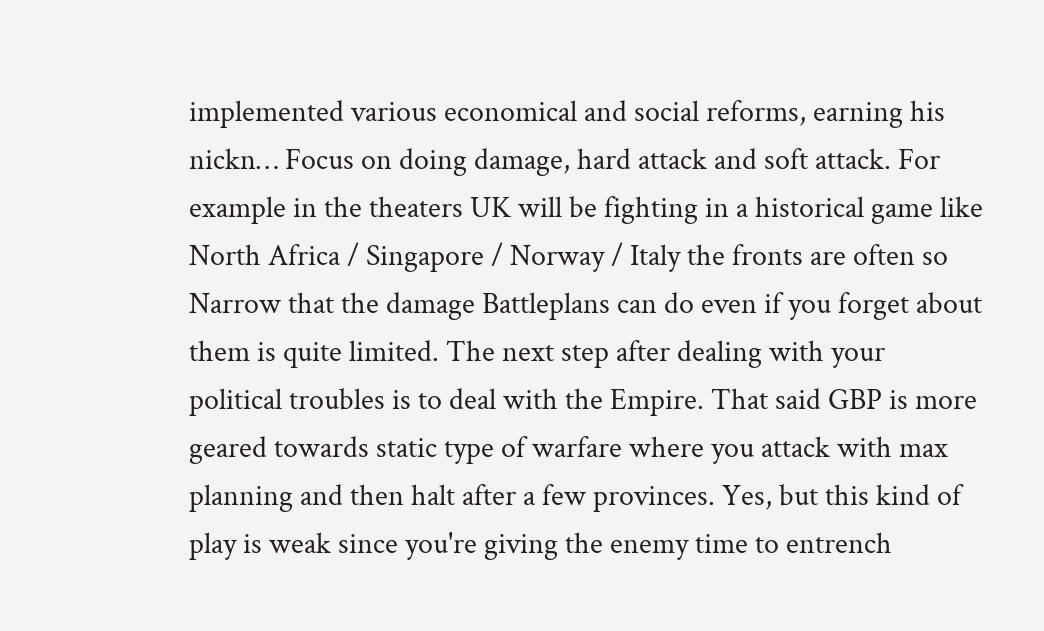implemented various economical and social reforms, earning his nickn… Focus on doing damage, hard attack and soft attack. For example in the theaters UK will be fighting in a historical game like North Africa / Singapore / Norway / Italy the fronts are often so Narrow that the damage Battleplans can do even if you forget about them is quite limited. The next step after dealing with your political troubles is to deal with the Empire. That said GBP is more geared towards static type of warfare where you attack with max planning and then halt after a few provinces. Yes, but this kind of play is weak since you're giving the enemy time to entrench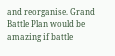and reorganise. Grand Battle Plan would be amazing if battle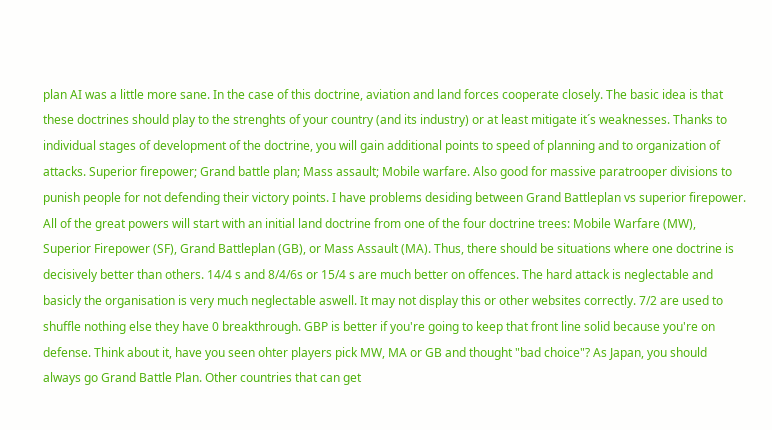plan AI was a little more sane. In the case of this doctrine, aviation and land forces cooperate closely. The basic idea is that these doctrines should play to the strenghts of your country (and its industry) or at least mitigate it´s weaknesses. Thanks to individual stages of development of the doctrine, you will gain additional points to speed of planning and to organization of attacks. Superior firepower; Grand battle plan; Mass assault; Mobile warfare. Also good for massive paratrooper divisions to punish people for not defending their victory points. I have problems desiding between Grand Battleplan vs superior firepower. All of the great powers will start with an initial land doctrine from one of the four doctrine trees: Mobile Warfare (MW), Superior Firepower (SF), Grand Battleplan (GB), or Mass Assault (MA). Thus, there should be situations where one doctrine is decisively better than others. 14/4 s and 8/4/6s or 15/4 s are much better on offences. The hard attack is neglectable and basicly the organisation is very much neglectable aswell. It may not display this or other websites correctly. 7/2 are used to shuffle nothing else they have 0 breakthrough. GBP is better if you're going to keep that front line solid because you're on defense. Think about it, have you seen ohter players pick MW, MA or GB and thought "bad choice"? As Japan, you should always go Grand Battle Plan. Other countries that can get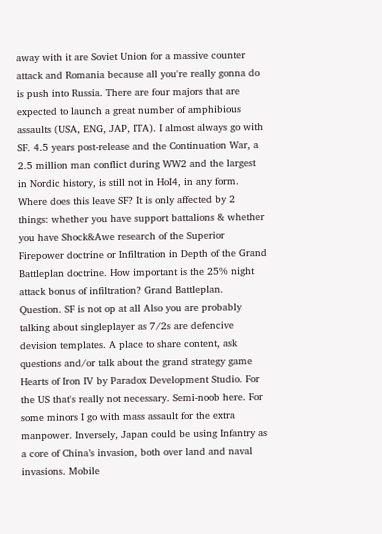away with it are Soviet Union for a massive counter attack and Romania because all you're really gonna do is push into Russia. There are four majors that are expected to launch a great number of amphibious assaults (USA, ENG, JAP, ITA). I almost always go with SF. 4.5 years post-release and the Continuation War, a 2.5 million man conflict during WW2 and the largest in Nordic history, is still not in HoI4, in any form. Where does this leave SF? It is only affected by 2 things: whether you have support battalions & whether you have Shock&Awe research of the Superior Firepower doctrine or Infiltration in Depth of the Grand Battleplan doctrine. How important is the 25% night attack bonus of infiltration? Grand Battleplan. Question. SF is not op at all Also you are probably talking about singleplayer as 7/2s are defencive devision templates. A place to share content, ask questions and/or talk about the grand strategy game Hearts of Iron IV by Paradox Development Studio. For the US that's really not necessary. Semi-noob here. For some minors I go with mass assault for the extra manpower. Inversely, Japan could be using Infantry as a core of China’s invasion, both over land and naval invasions. Mobile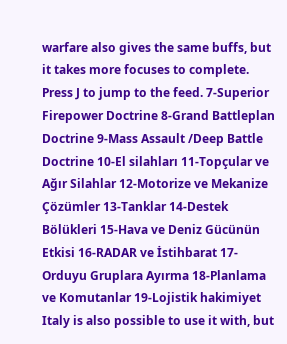warfare also gives the same buffs, but it takes more focuses to complete. Press J to jump to the feed. 7-Superior Firepower Doctrine 8-Grand Battleplan Doctrine 9-Mass Assault /Deep Battle Doctrine 10-El silahları 11-Topçular ve Ağır Silahlar 12-Motorize ve Mekanize Çözümler 13-Tanklar 14-Destek Bölükleri 15-Hava ve Deniz Gücünün Etkisi 16-RADAR ve İstihbarat 17-Orduyu Gruplara Ayırma 18-Planlama ve Komutanlar 19-Lojistik hakimiyet Italy is also possible to use it with, but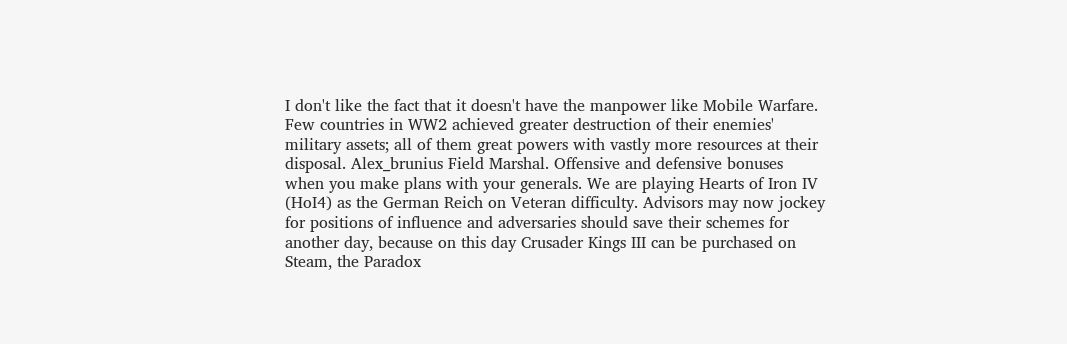I don't like the fact that it doesn't have the manpower like Mobile Warfare. Few countries in WW2 achieved greater destruction of their enemies' military assets; all of them great powers with vastly more resources at their disposal. Alex_brunius Field Marshal. Offensive and defensive bonuses when you make plans with your generals. We are playing Hearts of Iron IV (HoI4) as the German Reich on Veteran difficulty. Advisors may now jockey for positions of influence and adversaries should save their schemes for another day, because on this day Crusader Kings III can be purchased on Steam, the Paradox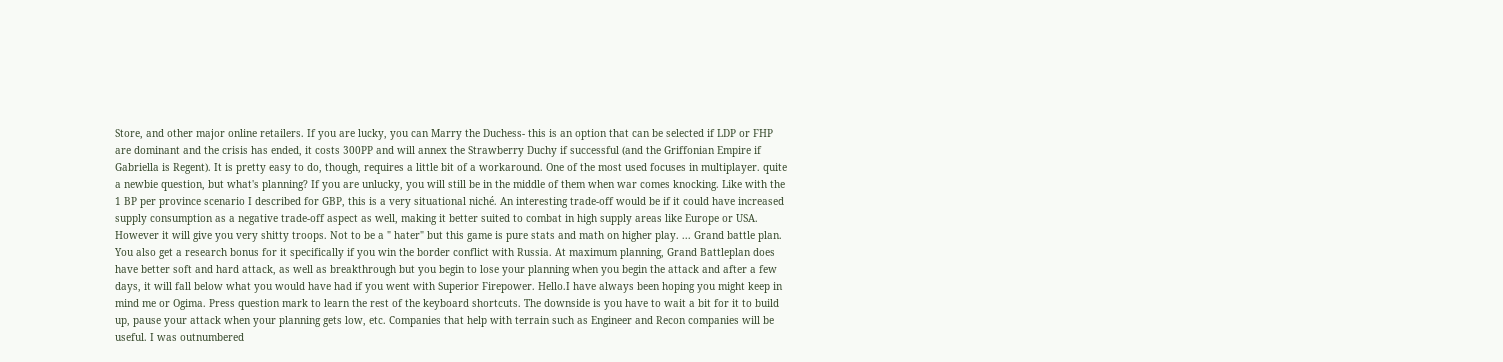Store, and other major online retailers. If you are lucky, you can Marry the Duchess- this is an option that can be selected if LDP or FHP are dominant and the crisis has ended, it costs 300PP and will annex the Strawberry Duchy if successful (and the Griffonian Empire if Gabriella is Regent). It is pretty easy to do, though, requires a little bit of a workaround. One of the most used focuses in multiplayer. quite a newbie question, but what's planning? If you are unlucky, you will still be in the middle of them when war comes knocking. Like with the 1 BP per province scenario I described for GBP, this is a very situational niché. An interesting trade-off would be if it could have increased supply consumption as a negative trade-off aspect as well, making it better suited to combat in high supply areas like Europe or USA. However it will give you very shitty troops. Not to be a " hater" but this game is pure stats and math on higher play. ... Grand battle plan. You also get a research bonus for it specifically if you win the border conflict with Russia. At maximum planning, Grand Battleplan does have better soft and hard attack, as well as breakthrough but you begin to lose your planning when you begin the attack and after a few days, it will fall below what you would have had if you went with Superior Firepower. Hello.I have always been hoping you might keep in mind me or Ogima. Press question mark to learn the rest of the keyboard shortcuts. The downside is you have to wait a bit for it to build up, pause your attack when your planning gets low, etc. Companies that help with terrain such as Engineer and Recon companies will be useful. I was outnumbered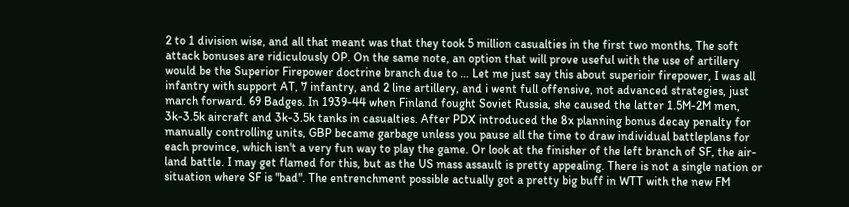2 to 1 division wise, and all that meant was that they took 5 million casualties in the first two months, The soft attack bonuses are ridiculously OP. On the same note, an option that will prove useful with the use of artillery would be the Superior Firepower doctrine branch due to … Let me just say this about superioir firepower, I was all infantry with support AT, 7 infantry, and 2 line artillery, and i went full offensive, not advanced strategies, just march forward. 69 Badges. In 1939-44 when Finland fought Soviet Russia, she caused the latter 1.5M-2M men, 3k-3.5k aircraft and 3k-3.5k tanks in casualties. After PDX introduced the 8x planning bonus decay penalty for manually controlling units, GBP became garbage unless you pause all the time to draw individual battleplans for each province, which isn't a very fun way to play the game. Or look at the finisher of the left branch of SF, the air-land battle. I may get flamed for this, but as the US mass assault is pretty appealing. There is not a single nation or situation where SF is "bad". The entrenchment possible actually got a pretty big buff in WTT with the new FM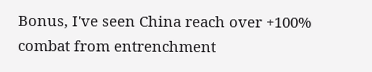Bonus, I've seen China reach over +100% combat from entrenchment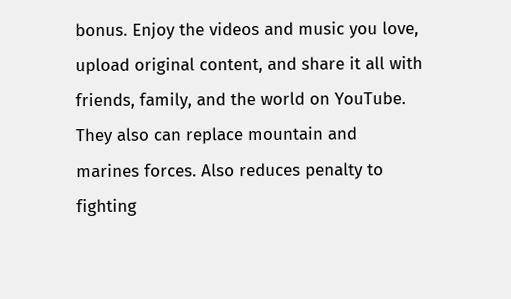bonus. Enjoy the videos and music you love, upload original content, and share it all with friends, family, and the world on YouTube. They also can replace mountain and marines forces. Also reduces penalty to fighting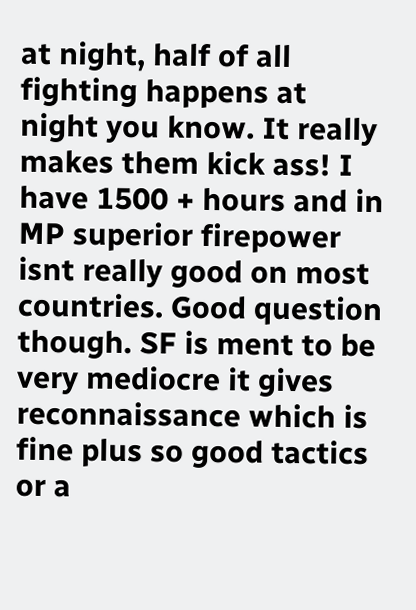at night, half of all fighting happens at night you know. It really makes them kick ass! I have 1500 + hours and in MP superior firepower isnt really good on most countries. Good question though. SF is ment to be very mediocre it gives reconnaissance which is fine plus so good tactics or a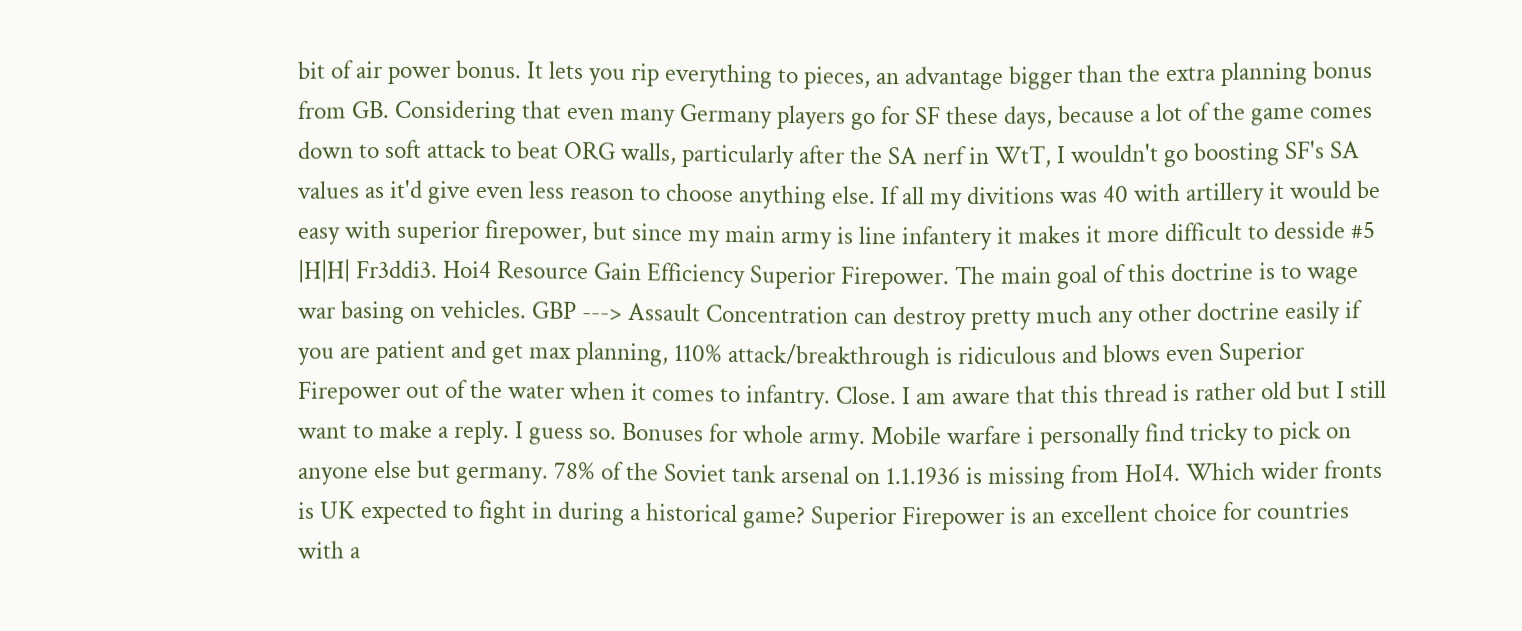bit of air power bonus. It lets you rip everything to pieces, an advantage bigger than the extra planning bonus from GB. Considering that even many Germany players go for SF these days, because a lot of the game comes down to soft attack to beat ORG walls, particularly after the SA nerf in WtT, I wouldn't go boosting SF's SA values as it'd give even less reason to choose anything else. If all my divitions was 40 with artillery it would be easy with superior firepower, but since my main army is line infantery it makes it more difficult to desside #5 |H|H| Fr3ddi3. Hoi4 Resource Gain Efficiency Superior Firepower. The main goal of this doctrine is to wage war basing on vehicles. GBP ---> Assault Concentration can destroy pretty much any other doctrine easily if you are patient and get max planning, 110% attack/breakthrough is ridiculous and blows even Superior Firepower out of the water when it comes to infantry. Close. I am aware that this thread is rather old but I still want to make a reply. I guess so. Bonuses for whole army. Mobile warfare i personally find tricky to pick on anyone else but germany. 78% of the Soviet tank arsenal on 1.1.1936 is missing from HoI4. Which wider fronts is UK expected to fight in during a historical game? Superior Firepower is an excellent choice for countries with a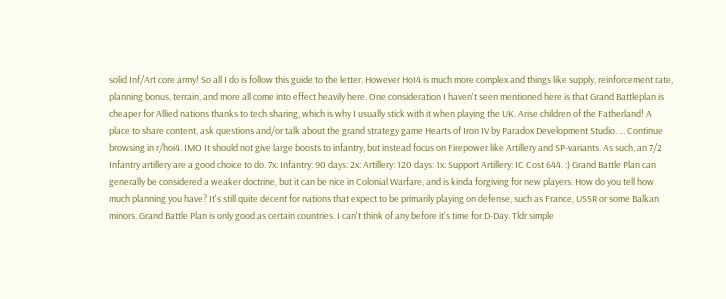solid Inf/Art core army! So all I do is follow this guide to the letter. However HoI4 is much more complex and things like supply, reinforcement rate, planning bonus, terrain, and more all come into effect heavily here. One consideration I haven't seen mentioned here is that Grand Battleplan is cheaper for Allied nations thanks to tech sharing, which is why I usually stick with it when playing the UK. Arise children of the Fatherland! A place to share content, ask questions and/or talk about the grand strategy game Hearts of Iron IV by Paradox Development Studio. ... Continue browsing in r/hoi4. IMO It should not give large boosts to infantry, but instead focus on Firepower like Artillery and SP-variants. As such, an 7/2 Infantry artillery are a good choice to do. 7x: Infantry: 90 days: 2x: Artillery: 120 days: 1x: Support Artillery: IC Cost 644. :) Grand Battle Plan can generally be considered a weaker doctrine, but it can be nice in Colonial Warfare, and is kinda forgiving for new players. How do you tell how much planning you have? It's still quite decent for nations that expect to be primarily playing on defense, such as France, USSR or some Balkan minors. Grand Battle Plan is only good as certain countries. I can't think of any before it's time for D-Day. Tldr simple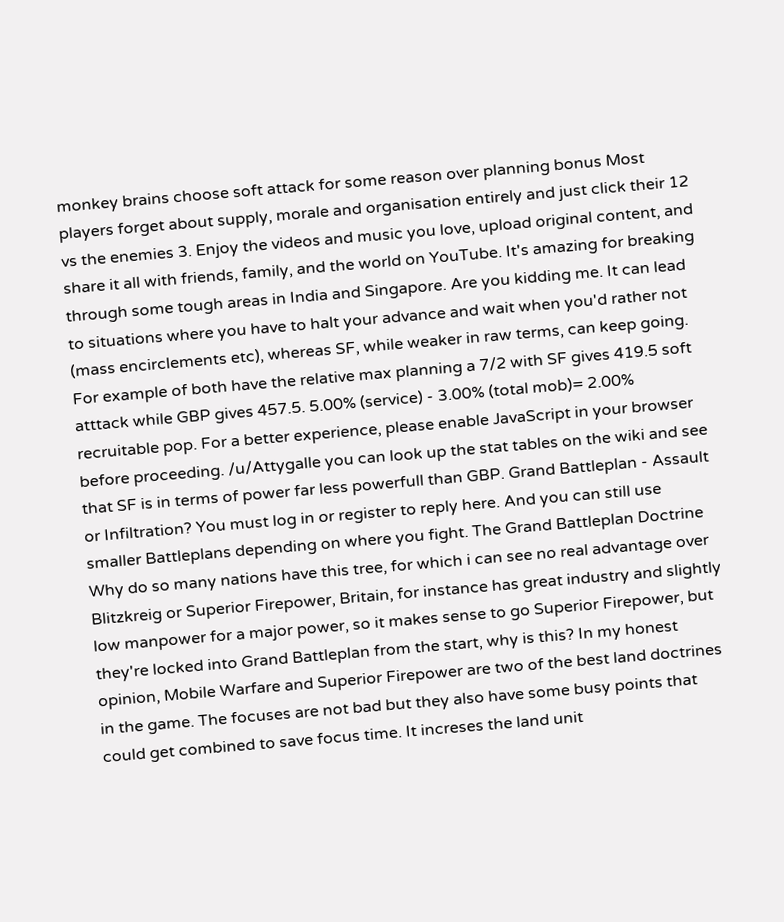monkey brains choose soft attack for some reason over planning bonus Most players forget about supply, morale and organisation entirely and just click their 12 vs the enemies 3. Enjoy the videos and music you love, upload original content, and share it all with friends, family, and the world on YouTube. It's amazing for breaking through some tough areas in India and Singapore. Are you kidding me. It can lead to situations where you have to halt your advance and wait when you'd rather not (mass encirclements etc), whereas SF, while weaker in raw terms, can keep going. For example of both have the relative max planning a 7/2 with SF gives 419.5 soft atttack while GBP gives 457.5. 5.00% (service) - 3.00% (total mob)= 2.00% recruitable pop. For a better experience, please enable JavaScript in your browser before proceeding. /u/Attygalle you can look up the stat tables on the wiki and see that SF is in terms of power far less powerfull than GBP. Grand Battleplan - Assault or Infiltration? You must log in or register to reply here. And you can still use smaller Battleplans depending on where you fight. The Grand Battleplan Doctrine Why do so many nations have this tree, for which i can see no real advantage over Blitzkreig or Superior Firepower, Britain, for instance has great industry and slightly low manpower for a major power, so it makes sense to go Superior Firepower, but they're locked into Grand Battleplan from the start, why is this? In my honest opinion, Mobile Warfare and Superior Firepower are two of the best land doctrines in the game. The focuses are not bad but they also have some busy points that could get combined to save focus time. It increses the land unit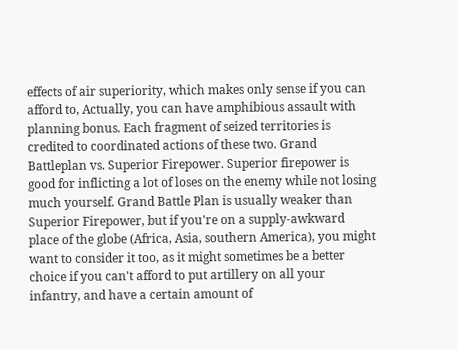effects of air superiority, which makes only sense if you can afford to, Actually, you can have amphibious assault with planning bonus. Each fragment of seized territories is credited to coordinated actions of these two. Grand Battleplan vs. Superior Firepower. Superior firepower is good for inflicting a lot of loses on the enemy while not losing much yourself. Grand Battle Plan is usually weaker than Superior Firepower, but if you're on a supply-awkward place of the globe (Africa, Asia, southern America), you might want to consider it too, as it might sometimes be a better choice if you can't afford to put artillery on all your infantry, and have a certain amount of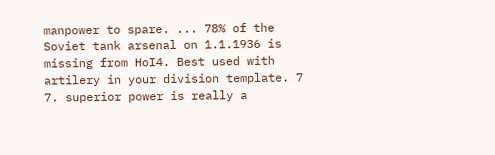manpower to spare. ... 78% of the Soviet tank arsenal on 1.1.1936 is missing from HoI4. Best used with artilery in your division template. 7 7. superior power is really a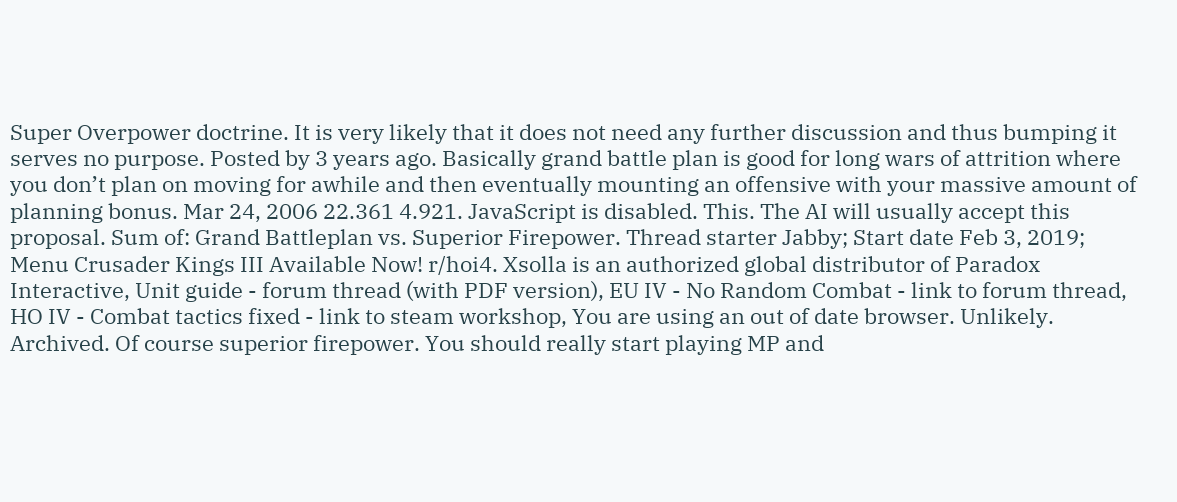Super Overpower doctrine. It is very likely that it does not need any further discussion and thus bumping it serves no purpose. Posted by 3 years ago. Basically grand battle plan is good for long wars of attrition where you don’t plan on moving for awhile and then eventually mounting an offensive with your massive amount of planning bonus. Mar 24, 2006 22.361 4.921. JavaScript is disabled. This. The AI will usually accept this proposal. Sum of: Grand Battleplan vs. Superior Firepower. Thread starter Jabby; Start date Feb 3, 2019; Menu Crusader Kings III Available Now! r/hoi4. Xsolla is an authorized global distributor of Paradox Interactive, Unit guide - forum thread (with PDF version), EU IV - No Random Combat - link to forum thread, HO IV - Combat tactics fixed - link to steam workshop, You are using an out of date browser. Unlikely. Archived. Of course superior firepower. You should really start playing MP and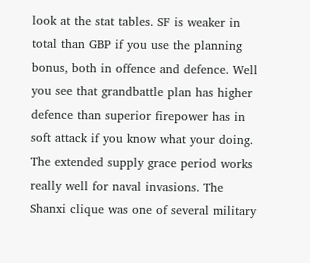look at the stat tables. SF is weaker in total than GBP if you use the planning bonus, both in offence and defence. Well you see that grandbattle plan has higher defence than superior firepower has in soft attack if you know what your doing. The extended supply grace period works really well for naval invasions. The Shanxi clique was one of several military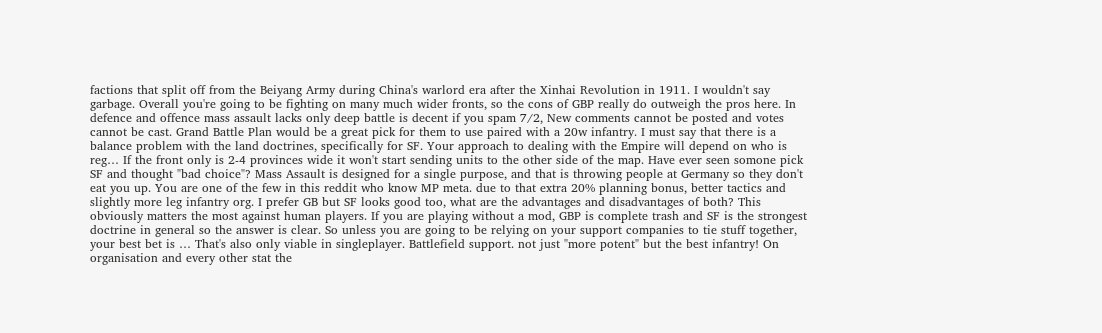factions that split off from the Beiyang Army during China's warlord era after the Xinhai Revolution in 1911. I wouldn't say garbage. Overall you're going to be fighting on many much wider fronts, so the cons of GBP really do outweigh the pros here. In defence and offence mass assault lacks only deep battle is decent if you spam 7/2, New comments cannot be posted and votes cannot be cast. Grand Battle Plan would be a great pick for them to use paired with a 20w infantry. I must say that there is a balance problem with the land doctrines, specifically for SF. Your approach to dealing with the Empire will depend on who is reg… If the front only is 2-4 provinces wide it won't start sending units to the other side of the map. Have ever seen somone pick SF and thought "bad choice"? Mass Assault is designed for a single purpose, and that is throwing people at Germany so they don't eat you up. You are one of the few in this reddit who know MP meta. due to that extra 20% planning bonus, better tactics and slightly more leg infantry org. I prefer GB but SF looks good too, what are the advantages and disadvantages of both? This obviously matters the most against human players. If you are playing without a mod, GBP is complete trash and SF is the strongest doctrine in general so the answer is clear. So unless you are going to be relying on your support companies to tie stuff together, your best bet is … That's also only viable in singleplayer. Battlefield support. not just "more potent" but the best infantry! On organisation and every other stat the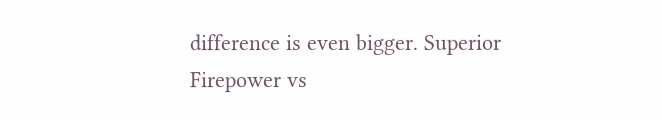difference is even bigger. Superior Firepower vs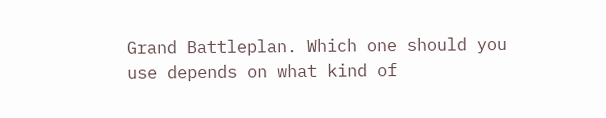Grand Battleplan. Which one should you use depends on what kind of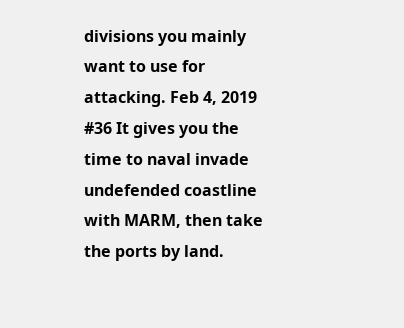divisions you mainly want to use for attacking. Feb 4, 2019 #36 It gives you the time to naval invade undefended coastline with MARM, then take the ports by land.